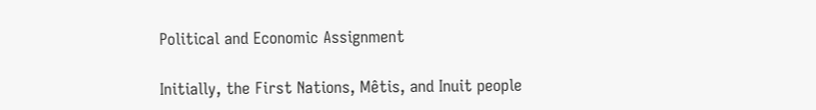Political and Economic Assignment

Initially, the First Nations, Mêtis, and Inuit people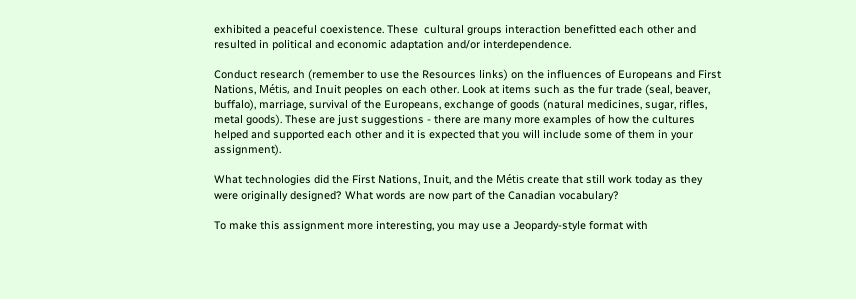exhibited a peaceful coexistence. These  cultural groups interaction benefitted each other and resulted in political and economic adaptation and/or interdependence.

Conduct research (remember to use the Resources links) on the influences of Europeans and First Nations, Métis, and Inuit peoples on each other. Look at items such as the fur trade (seal, beaver, buffalo), marriage, survival of the Europeans, exchange of goods (natural medicines, sugar, rifles, metal goods). These are just suggestions - there are many more examples of how the cultures helped and supported each other and it is expected that you will include some of them in your assignment).

What technologies did the First Nations, Inuit, and the Métis create that still work today as they were originally designed? What words are now part of the Canadian vocabulary?

To make this assignment more interesting, you may use a Jeopardy-style format with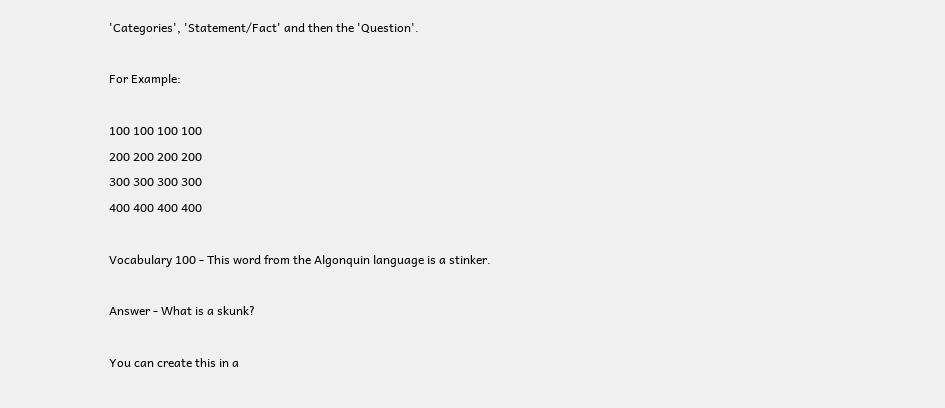'Categories', 'Statement/Fact' and then the 'Question'.

For Example:

100 100 100 100
200 200 200 200
300 300 300 300
400 400 400 400

Vocabulary 100 - This word from the Algonquin language is a stinker.

Answer - What is a skunk?

You can create this in a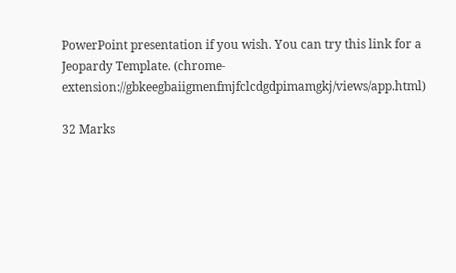PowerPoint presentation if you wish. You can try this link for a Jeopardy Template. (chrome-extension://gbkeegbaiigmenfmjfclcdgdpimamgkj/views/app.html)

32 Marks